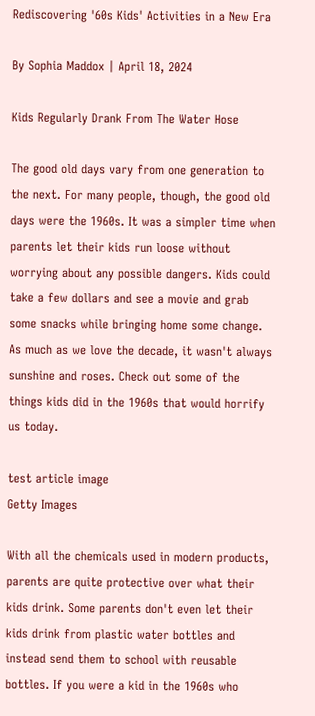Rediscovering '60s Kids' Activities in a New Era

By Sophia Maddox | April 18, 2024

Kids Regularly Drank From The Water Hose

The good old days vary from one generation to the next. For many people, though, the good old days were the 1960s. It was a simpler time when parents let their kids run loose without worrying about any possible dangers. Kids could take a few dollars and see a movie and grab some snacks while bringing home some change. As much as we love the decade, it wasn't always sunshine and roses. Check out some of the things kids did in the 1960s that would horrify us today.

test article image
Getty Images

With all the chemicals used in modern products, parents are quite protective over what their kids drink. Some parents don't even let their kids drink from plastic water bottles and instead send them to school with reusable bottles. If you were a kid in the 1960s who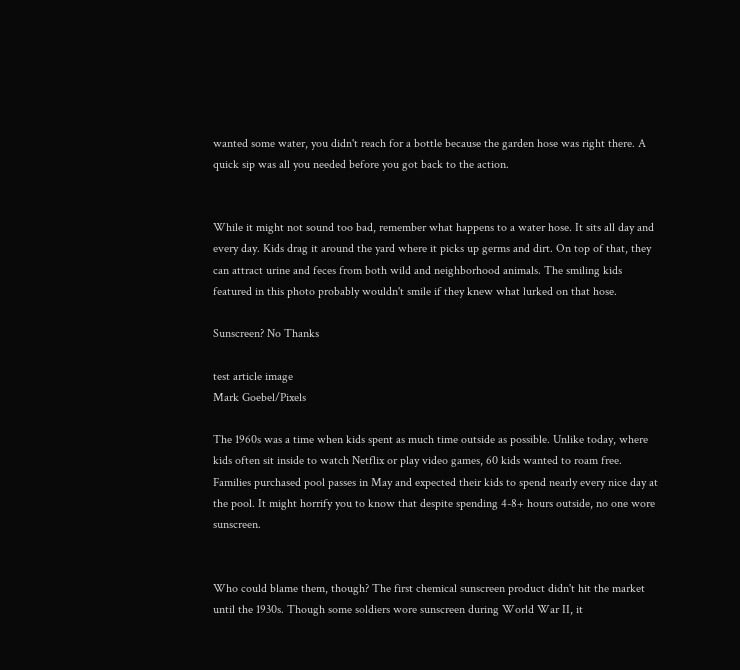wanted some water, you didn't reach for a bottle because the garden hose was right there. A quick sip was all you needed before you got back to the action.


While it might not sound too bad, remember what happens to a water hose. It sits all day and every day. Kids drag it around the yard where it picks up germs and dirt. On top of that, they can attract urine and feces from both wild and neighborhood animals. The smiling kids featured in this photo probably wouldn't smile if they knew what lurked on that hose.

Sunscreen? No Thanks

test article image
Mark Goebel/Pixels

The 1960s was a time when kids spent as much time outside as possible. Unlike today, where kids often sit inside to watch Netflix or play video games, 60 kids wanted to roam free. Families purchased pool passes in May and expected their kids to spend nearly every nice day at the pool. It might horrify you to know that despite spending 4-8+ hours outside, no one wore sunscreen.


Who could blame them, though? The first chemical sunscreen product didn't hit the market until the 1930s. Though some soldiers wore sunscreen during World War II, it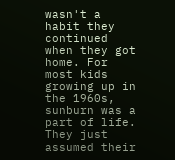wasn't a habit they continued when they got home. For most kids growing up in the 1960s, sunburn was a part of life. They just assumed their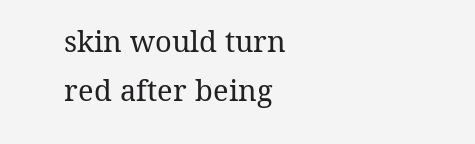skin would turn red after being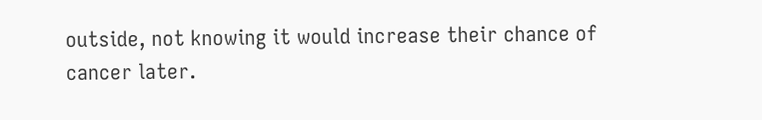outside, not knowing it would increase their chance of cancer later.